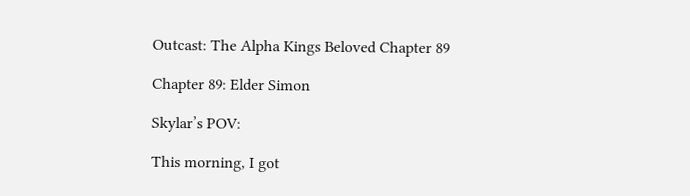Outcast: The Alpha Kings Beloved Chapter 89

Chapter 89: Elder Simon

Skylar’s POV:

This morning, I got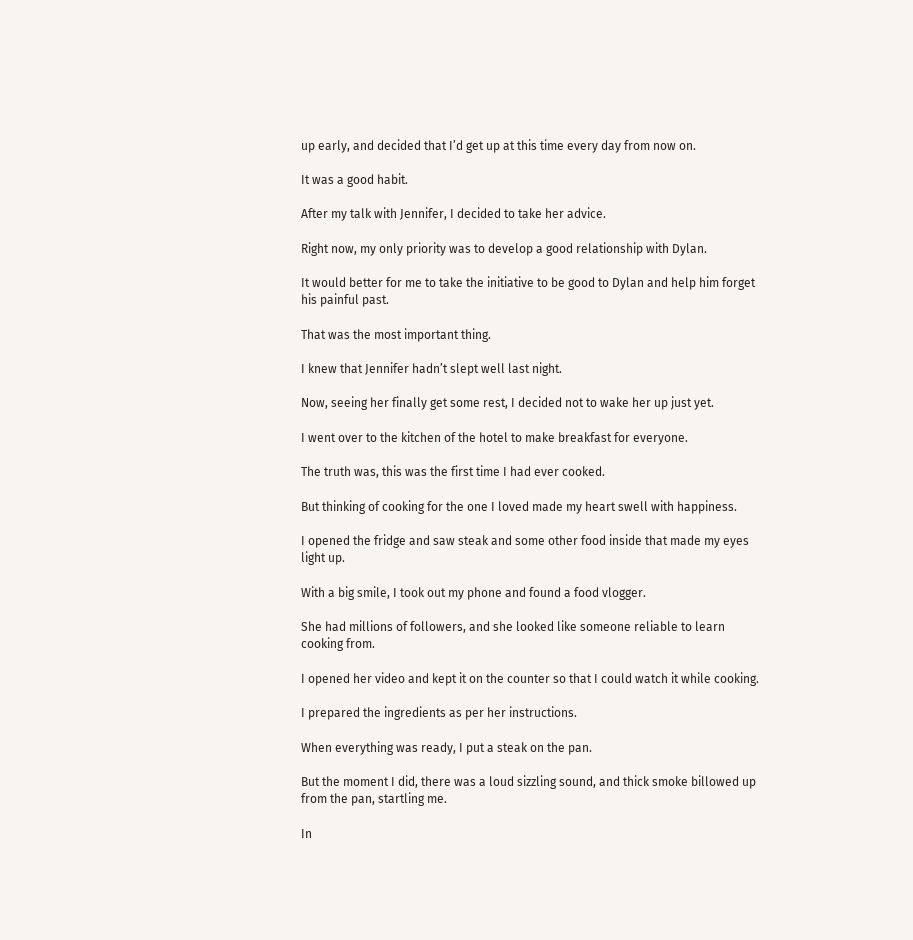up early, and decided that I’d get up at this time every day from now on.

It was a good habit.

After my talk with Jennifer, I decided to take her advice.

Right now, my only priority was to develop a good relationship with Dylan.

It would better for me to take the initiative to be good to Dylan and help him forget his painful past.

That was the most important thing.

I knew that Jennifer hadn’t slept well last night.

Now, seeing her finally get some rest, I decided not to wake her up just yet.

I went over to the kitchen of the hotel to make breakfast for everyone.

The truth was, this was the first time I had ever cooked.

But thinking of cooking for the one I loved made my heart swell with happiness.

I opened the fridge and saw steak and some other food inside that made my eyes light up.

With a big smile, I took out my phone and found a food vlogger.

She had millions of followers, and she looked like someone reliable to learn cooking from.

I opened her video and kept it on the counter so that I could watch it while cooking.

I prepared the ingredients as per her instructions.

When everything was ready, I put a steak on the pan.

But the moment I did, there was a loud sizzling sound, and thick smoke billowed up from the pan, startling me.

In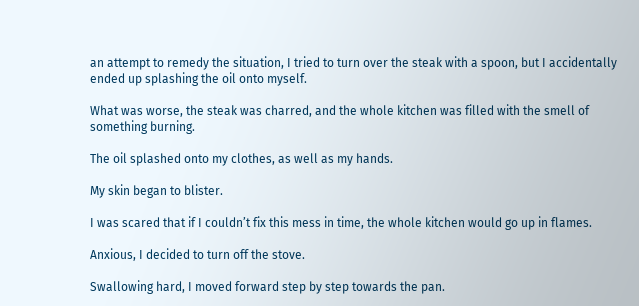an attempt to remedy the situation, I tried to turn over the steak with a spoon, but I accidentally ended up splashing the oil onto myself.

What was worse, the steak was charred, and the whole kitchen was filled with the smell of something burning.

The oil splashed onto my clothes, as well as my hands.

My skin began to blister.

I was scared that if I couldn’t fix this mess in time, the whole kitchen would go up in flames.

Anxious, I decided to turn off the stove.

Swallowing hard, I moved forward step by step towards the pan.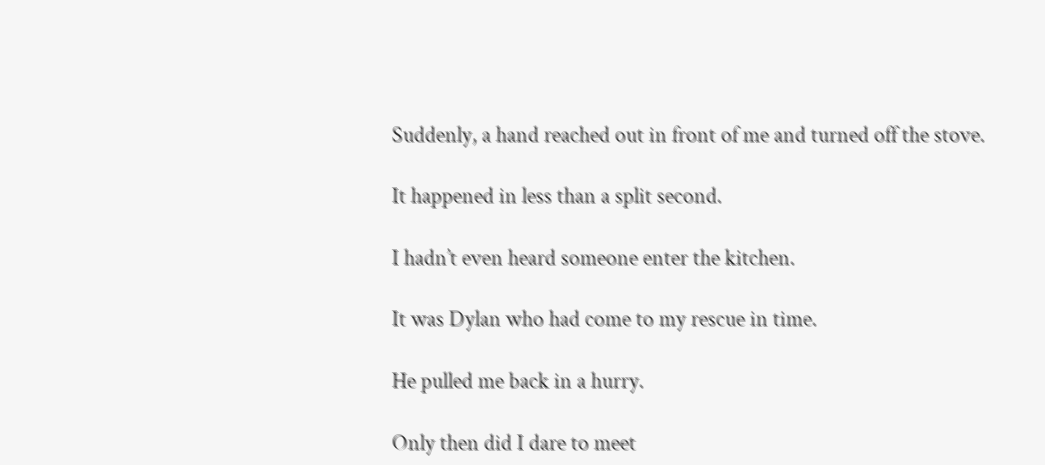Suddenly, a hand reached out in front of me and turned off the stove.

It happened in less than a split second.

I hadn’t even heard someone enter the kitchen.

It was Dylan who had come to my rescue in time.

He pulled me back in a hurry.

Only then did I dare to meet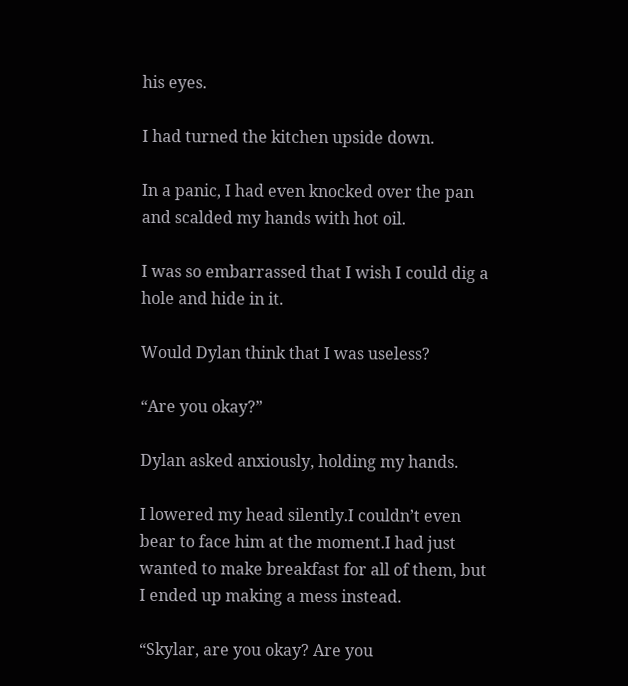his eyes.

I had turned the kitchen upside down.

In a panic, I had even knocked over the pan and scalded my hands with hot oil.

I was so embarrassed that I wish I could dig a hole and hide in it.

Would Dylan think that I was useless?

“Are you okay?”

Dylan asked anxiously, holding my hands.

I lowered my head silently.I couldn’t even bear to face him at the moment.I had just wanted to make breakfast for all of them, but I ended up making a mess instead.

“Skylar, are you okay? Are you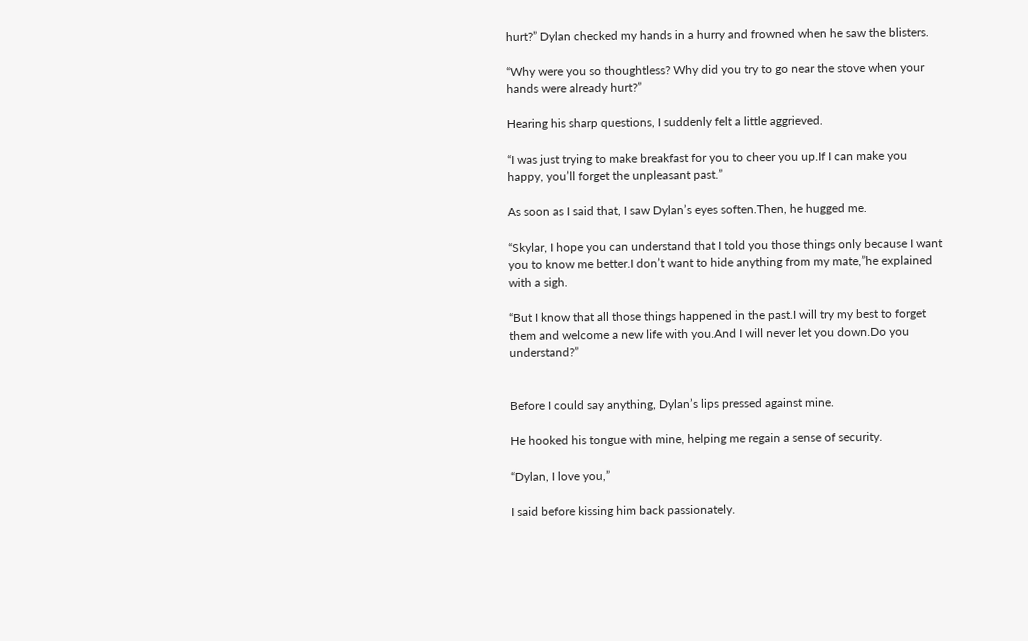hurt?” Dylan checked my hands in a hurry and frowned when he saw the blisters.

“Why were you so thoughtless? Why did you try to go near the stove when your hands were already hurt?”

Hearing his sharp questions, I suddenly felt a little aggrieved.

“I was just trying to make breakfast for you to cheer you up.If I can make you happy, you’ll forget the unpleasant past.”

As soon as I said that, I saw Dylan’s eyes soften.Then, he hugged me.

“Skylar, I hope you can understand that I told you those things only because I want you to know me better.I don’t want to hide anything from my mate,”he explained with a sigh.

“But I know that all those things happened in the past.I will try my best to forget them and welcome a new life with you.And I will never let you down.Do you understand?”


Before I could say anything, Dylan’s lips pressed against mine.

He hooked his tongue with mine, helping me regain a sense of security.

“Dylan, I love you,”

I said before kissing him back passionately.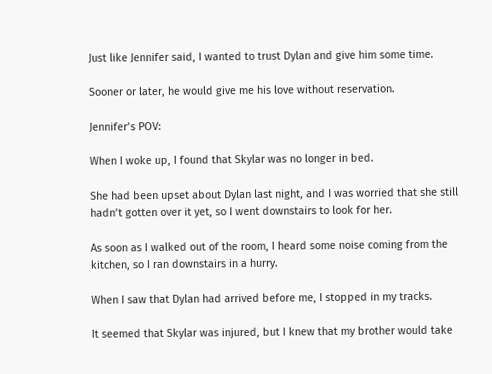Just like Jennifer said, I wanted to trust Dylan and give him some time.

Sooner or later, he would give me his love without reservation.

Jennifer’s POV:

When I woke up, I found that Skylar was no longer in bed.

She had been upset about Dylan last night, and I was worried that she still hadn’t gotten over it yet, so I went downstairs to look for her.

As soon as I walked out of the room, I heard some noise coming from the kitchen, so I ran downstairs in a hurry.

When I saw that Dylan had arrived before me, I stopped in my tracks.

It seemed that Skylar was injured, but I knew that my brother would take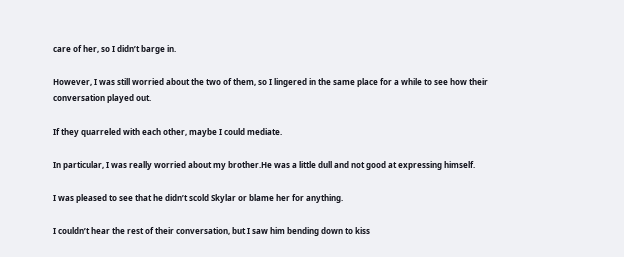care of her, so I didn’t barge in.

However, I was still worried about the two of them, so I lingered in the same place for a while to see how their conversation played out.

If they quarreled with each other, maybe I could mediate.

In particular, I was really worried about my brother.He was a little dull and not good at expressing himself.

I was pleased to see that he didn’t scold Skylar or blame her for anything.

I couldn’t hear the rest of their conversation, but I saw him bending down to kiss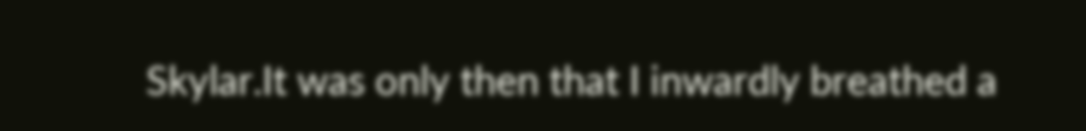Skylar.It was only then that I inwardly breathed a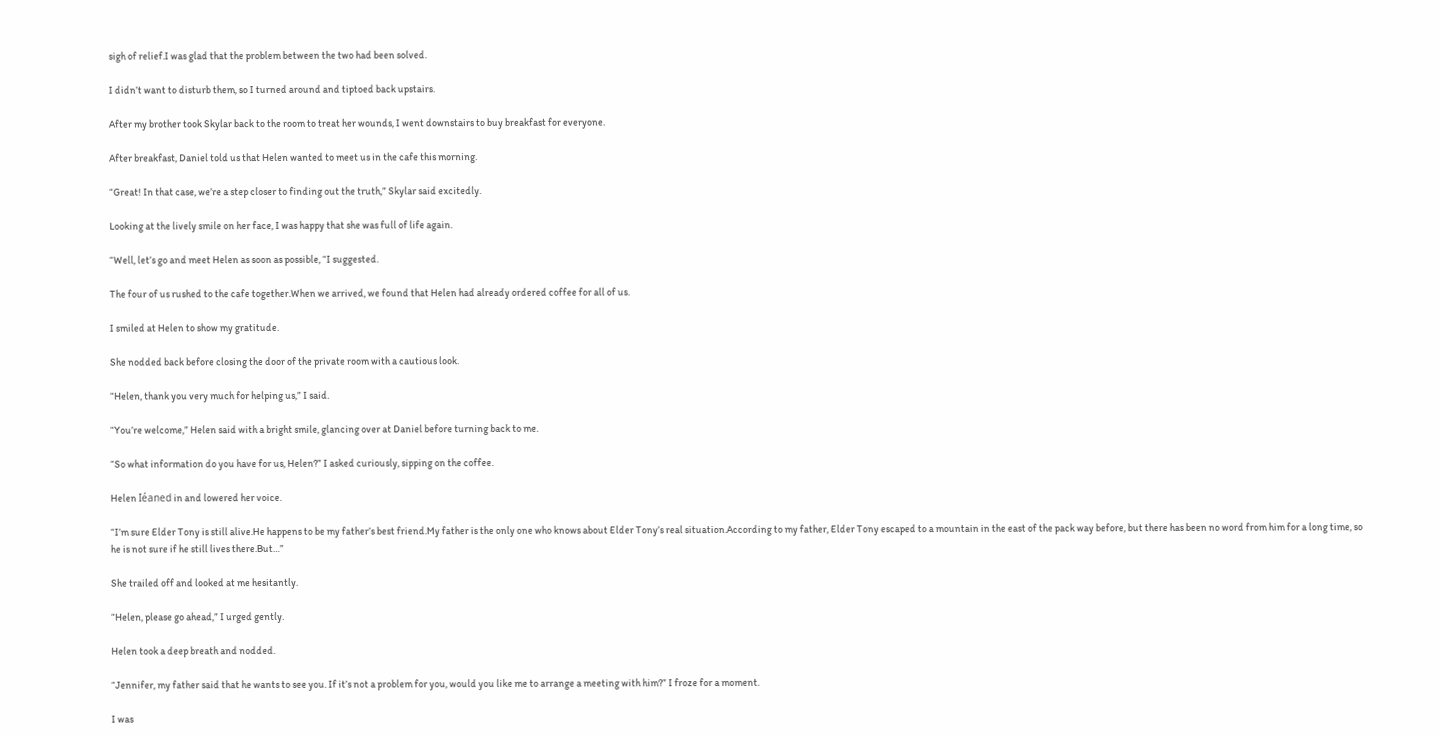sigh of relief.I was glad that the problem between the two had been solved.

I didn’t want to disturb them, so I turned around and tiptoed back upstairs.

After my brother took Skylar back to the room to treat her wounds, I went downstairs to buy breakfast for everyone.

After breakfast, Daniel told us that Helen wanted to meet us in the cafe this morning.

“Great! In that case, we’re a step closer to finding out the truth,” Skylar said excitedly.

Looking at the lively smile on her face, I was happy that she was full of life again.

“Well, let’s go and meet Helen as soon as possible, “I suggested.

The four of us rushed to the cafe together.When we arrived, we found that Helen had already ordered coffee for all of us.

I smiled at Helen to show my gratitude.

She nodded back before closing the door of the private room with a cautious look.

“Helen, thank you very much for helping us,” I said.

“You’re welcome,” Helen said with a bright smile, glancing over at Daniel before turning back to me.

“So what information do you have for us, Helen?” I asked curiously, sipping on the coffee.

Helen Iéaned in and lowered her voice.

“I’m sure Elder Tony is still alive.He happens to be my father’s best friend.My father is the only one who knows about Elder Tony’s real situation.According to my father, Elder Tony escaped to a mountain in the east of the pack way before, but there has been no word from him for a long time, so he is not sure if he still lives there.But…”

She trailed off and looked at me hesitantly.

“Helen, please go ahead,” I urged gently.

Helen took a deep breath and nodded.

“Jennifer, my father said that he wants to see you. If it’s not a problem for you, would you like me to arrange a meeting with him?” I froze for a moment.

I was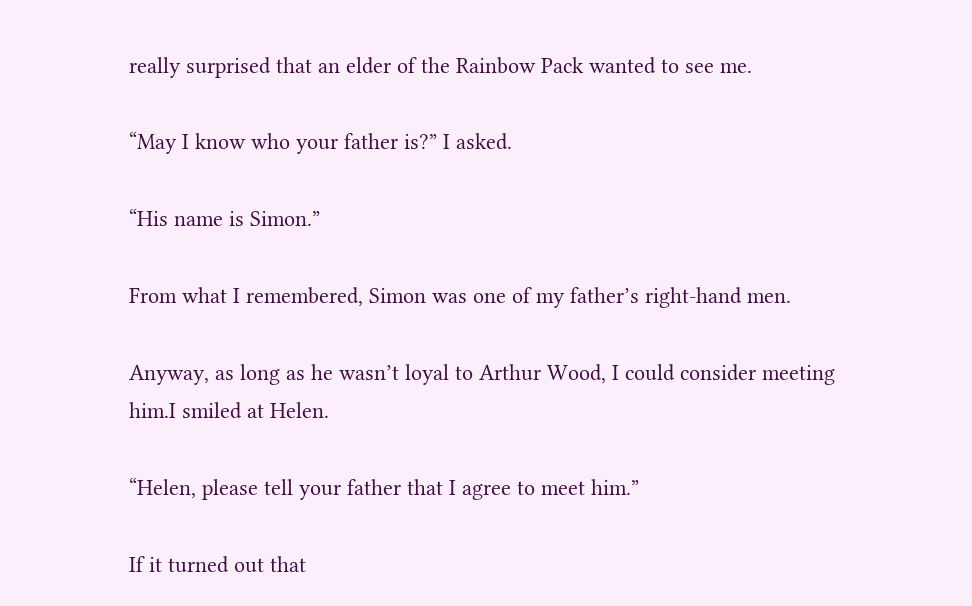really surprised that an elder of the Rainbow Pack wanted to see me.

“May I know who your father is?” I asked.

“His name is Simon.”

From what I remembered, Simon was one of my father’s right-hand men.

Anyway, as long as he wasn’t loyal to Arthur Wood, I could consider meeting him.I smiled at Helen.

“Helen, please tell your father that I agree to meet him.”

If it turned out that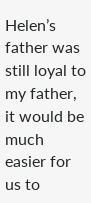Helen’s father was still loyal to my father, it would be much easier for us to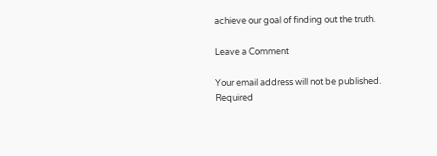achieve our goal of finding out the truth.

Leave a Comment

Your email address will not be published. Required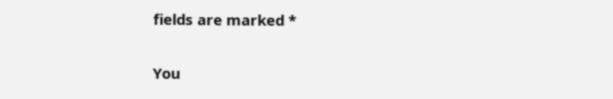fields are marked *

You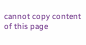cannot copy content of this page